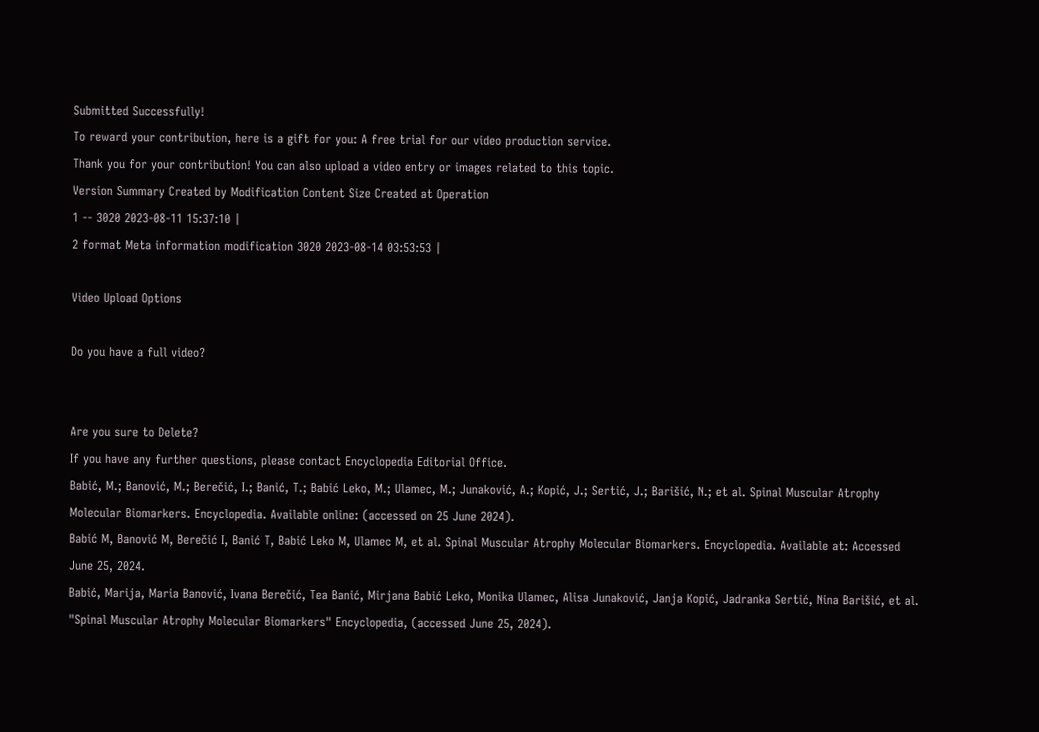Submitted Successfully!
To reward your contribution, here is a gift for you: A free trial for our video production service.
Thank you for your contribution! You can also upload a video entry or images related to this topic.
Version Summary Created by Modification Content Size Created at Operation
1 -- 3020 2023-08-11 15:37:10 |
2 format Meta information modification 3020 2023-08-14 03:53:53 |

Video Upload Options

Do you have a full video?


Are you sure to Delete?
If you have any further questions, please contact Encyclopedia Editorial Office.
Babić, M.; Banović, M.; Berečić, I.; Banić, T.; Babić Leko, M.; Ulamec, M.; Junaković, A.; Kopić, J.; Sertić, J.; Barišić, N.; et al. Spinal Muscular Atrophy Molecular Biomarkers. Encyclopedia. Available online: (accessed on 25 June 2024).
Babić M, Banović M, Berečić I, Banić T, Babić Leko M, Ulamec M, et al. Spinal Muscular Atrophy Molecular Biomarkers. Encyclopedia. Available at: Accessed June 25, 2024.
Babić, Marija, Maria Banović, Ivana Berečić, Tea Banić, Mirjana Babić Leko, Monika Ulamec, Alisa Junaković, Janja Kopić, Jadranka Sertić, Nina Barišić, et al. "Spinal Muscular Atrophy Molecular Biomarkers" Encyclopedia, (accessed June 25, 2024).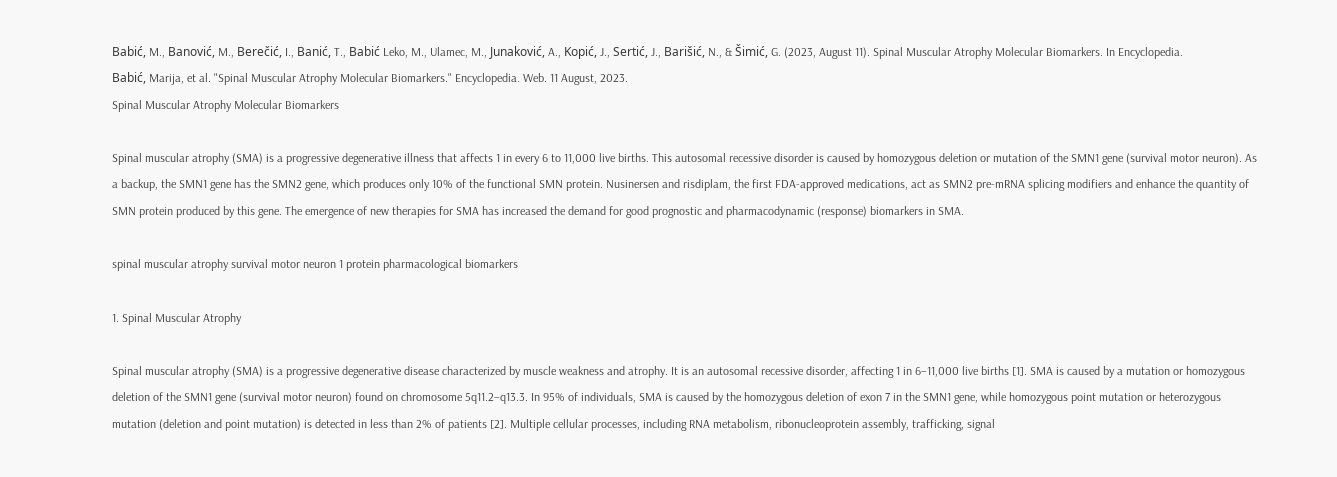Babić, M., Banović, M., Berečić, I., Banić, T., Babić Leko, M., Ulamec, M., Junaković, A., Kopić, J., Sertić, J., Barišić, N., & Šimić, G. (2023, August 11). Spinal Muscular Atrophy Molecular Biomarkers. In Encyclopedia.
Babić, Marija, et al. "Spinal Muscular Atrophy Molecular Biomarkers." Encyclopedia. Web. 11 August, 2023.
Spinal Muscular Atrophy Molecular Biomarkers

Spinal muscular atrophy (SMA) is a progressive degenerative illness that affects 1 in every 6 to 11,000 live births. This autosomal recessive disorder is caused by homozygous deletion or mutation of the SMN1 gene (survival motor neuron). As a backup, the SMN1 gene has the SMN2 gene, which produces only 10% of the functional SMN protein. Nusinersen and risdiplam, the first FDA-approved medications, act as SMN2 pre-mRNA splicing modifiers and enhance the quantity of SMN protein produced by this gene. The emergence of new therapies for SMA has increased the demand for good prognostic and pharmacodynamic (response) biomarkers in SMA.

spinal muscular atrophy survival motor neuron 1 protein pharmacological biomarkers

1. Spinal Muscular Atrophy

Spinal muscular atrophy (SMA) is a progressive degenerative disease characterized by muscle weakness and atrophy. It is an autosomal recessive disorder, affecting 1 in 6–11,000 live births [1]. SMA is caused by a mutation or homozygous deletion of the SMN1 gene (survival motor neuron) found on chromosome 5q11.2–q13.3. In 95% of individuals, SMA is caused by the homozygous deletion of exon 7 in the SMN1 gene, while homozygous point mutation or heterozygous mutation (deletion and point mutation) is detected in less than 2% of patients [2]. Multiple cellular processes, including RNA metabolism, ribonucleoprotein assembly, trafficking, signal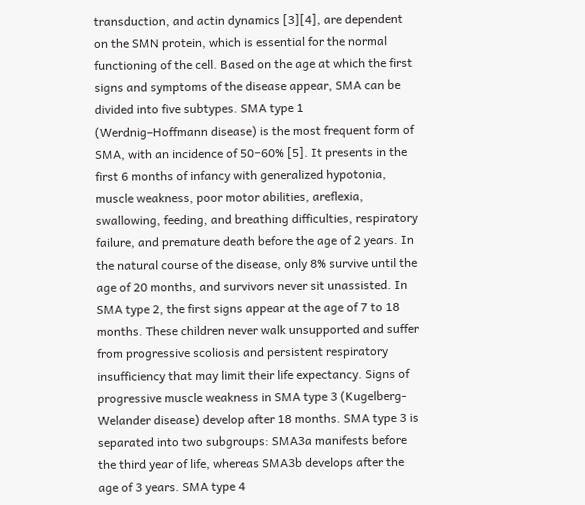transduction, and actin dynamics [3][4], are dependent on the SMN protein, which is essential for the normal functioning of the cell. Based on the age at which the first signs and symptoms of the disease appear, SMA can be divided into five subtypes. SMA type 1 (Werdnig–Hoffmann disease) is the most frequent form of SMA, with an incidence of 50−60% [5]. It presents in the first 6 months of infancy with generalized hypotonia, muscle weakness, poor motor abilities, areflexia, swallowing, feeding, and breathing difficulties, respiratory failure, and premature death before the age of 2 years. In the natural course of the disease, only 8% survive until the age of 20 months, and survivors never sit unassisted. In SMA type 2, the first signs appear at the age of 7 to 18 months. These children never walk unsupported and suffer from progressive scoliosis and persistent respiratory insufficiency that may limit their life expectancy. Signs of progressive muscle weakness in SMA type 3 (Kugelberg-Welander disease) develop after 18 months. SMA type 3 is separated into two subgroups: SMA3a manifests before the third year of life, whereas SMA3b develops after the age of 3 years. SMA type 4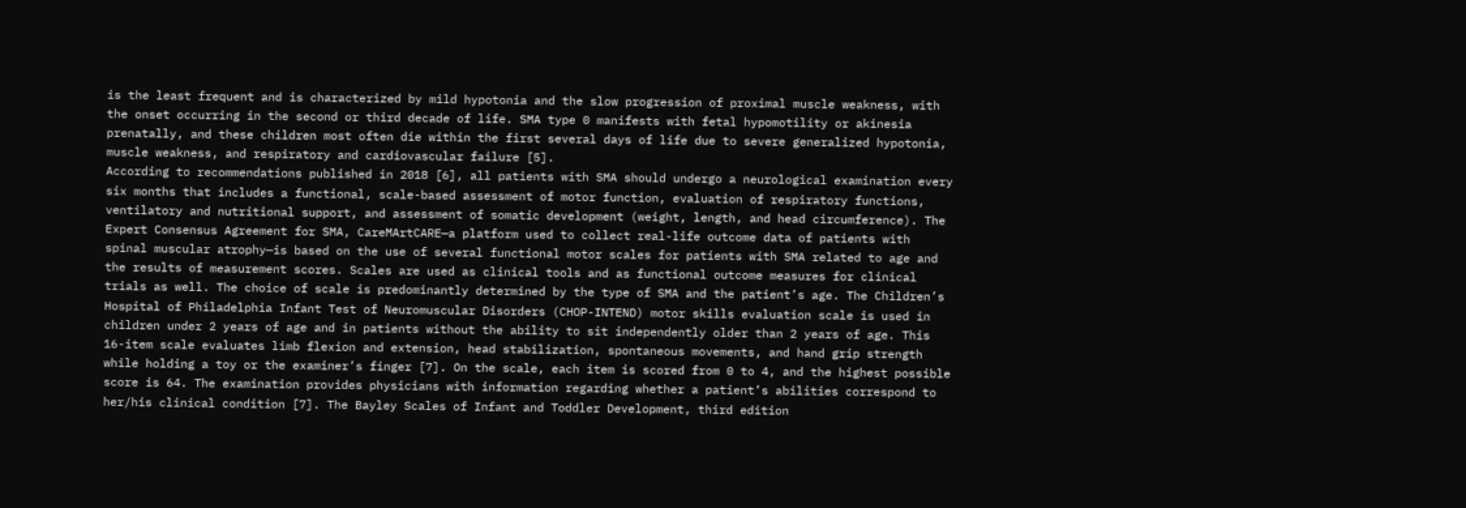is the least frequent and is characterized by mild hypotonia and the slow progression of proximal muscle weakness, with the onset occurring in the second or third decade of life. SMA type 0 manifests with fetal hypomotility or akinesia prenatally, and these children most often die within the first several days of life due to severe generalized hypotonia, muscle weakness, and respiratory and cardiovascular failure [5].
According to recommendations published in 2018 [6], all patients with SMA should undergo a neurological examination every six months that includes a functional, scale-based assessment of motor function, evaluation of respiratory functions, ventilatory and nutritional support, and assessment of somatic development (weight, length, and head circumference). The Expert Consensus Agreement for SMA, CareMArtCARE—a platform used to collect real-life outcome data of patients with spinal muscular atrophy—is based on the use of several functional motor scales for patients with SMA related to age and the results of measurement scores. Scales are used as clinical tools and as functional outcome measures for clinical trials as well. The choice of scale is predominantly determined by the type of SMA and the patient’s age. The Children’s Hospital of Philadelphia Infant Test of Neuromuscular Disorders (CHOP-INTEND) motor skills evaluation scale is used in children under 2 years of age and in patients without the ability to sit independently older than 2 years of age. This 16-item scale evaluates limb flexion and extension, head stabilization, spontaneous movements, and hand grip strength while holding a toy or the examiner’s finger [7]. On the scale, each item is scored from 0 to 4, and the highest possible score is 64. The examination provides physicians with information regarding whether a patient’s abilities correspond to her/his clinical condition [7]. The Bayley Scales of Infant and Toddler Development, third edition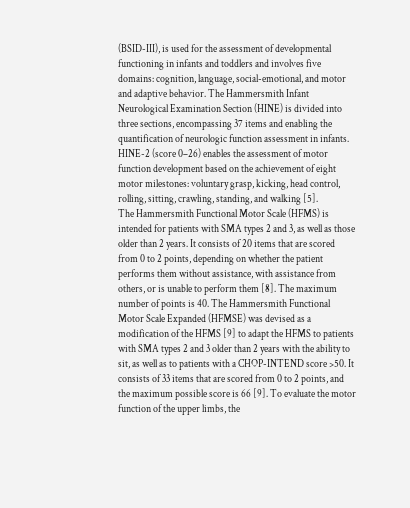(BSID-III), is used for the assessment of developmental functioning in infants and toddlers and involves five domains: cognition, language, social-emotional, and motor and adaptive behavior. The Hammersmith Infant Neurological Examination Section (HINE) is divided into three sections, encompassing 37 items and enabling the quantification of neurologic function assessment in infants. HINE-2 (score 0–26) enables the assessment of motor function development based on the achievement of eight motor milestones: voluntary grasp, kicking, head control, rolling, sitting, crawling, standing, and walking [5].
The Hammersmith Functional Motor Scale (HFMS) is intended for patients with SMA types 2 and 3, as well as those older than 2 years. It consists of 20 items that are scored from 0 to 2 points, depending on whether the patient performs them without assistance, with assistance from others, or is unable to perform them [8]. The maximum number of points is 40. The Hammersmith Functional Motor Scale Expanded (HFMSE) was devised as a modification of the HFMS [9] to adapt the HFMS to patients with SMA types 2 and 3 older than 2 years with the ability to sit, as well as to patients with a CHOP-INTEND score >50. It consists of 33 items that are scored from 0 to 2 points, and the maximum possible score is 66 [9]. To evaluate the motor function of the upper limbs, the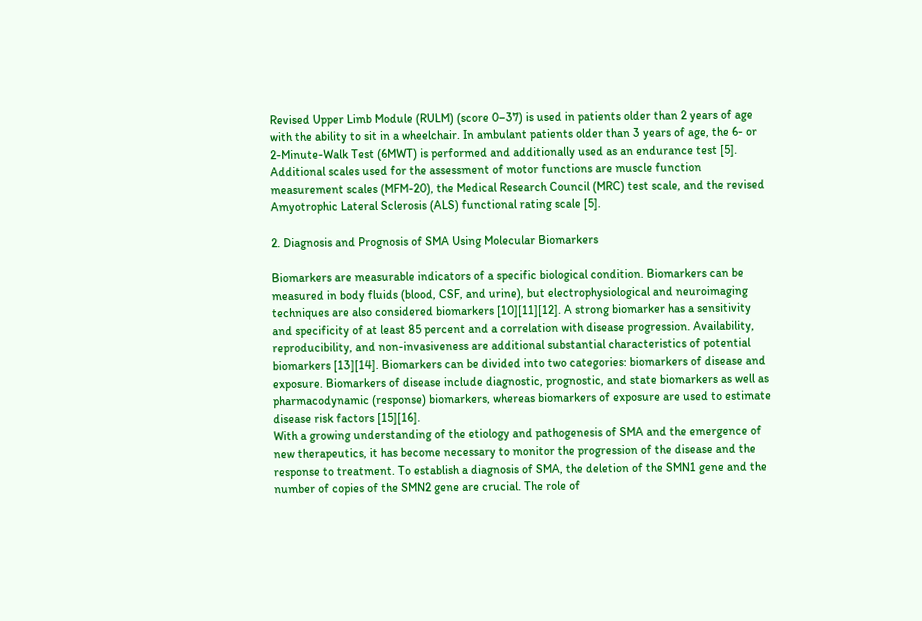Revised Upper Limb Module (RULM) (score 0–37) is used in patients older than 2 years of age with the ability to sit in a wheelchair. In ambulant patients older than 3 years of age, the 6- or 2-Minute-Walk Test (6MWT) is performed and additionally used as an endurance test [5].
Additional scales used for the assessment of motor functions are muscle function measurement scales (MFM-20), the Medical Research Council (MRC) test scale, and the revised Amyotrophic Lateral Sclerosis (ALS) functional rating scale [5].

2. Diagnosis and Prognosis of SMA Using Molecular Biomarkers

Biomarkers are measurable indicators of a specific biological condition. Biomarkers can be measured in body fluids (blood, CSF, and urine), but electrophysiological and neuroimaging techniques are also considered biomarkers [10][11][12]. A strong biomarker has a sensitivity and specificity of at least 85 percent and a correlation with disease progression. Availability, reproducibility, and non-invasiveness are additional substantial characteristics of potential biomarkers [13][14]. Biomarkers can be divided into two categories: biomarkers of disease and exposure. Biomarkers of disease include diagnostic, prognostic, and state biomarkers as well as pharmacodynamic (response) biomarkers, whereas biomarkers of exposure are used to estimate disease risk factors [15][16].
With a growing understanding of the etiology and pathogenesis of SMA and the emergence of new therapeutics, it has become necessary to monitor the progression of the disease and the response to treatment. To establish a diagnosis of SMA, the deletion of the SMN1 gene and the number of copies of the SMN2 gene are crucial. The role of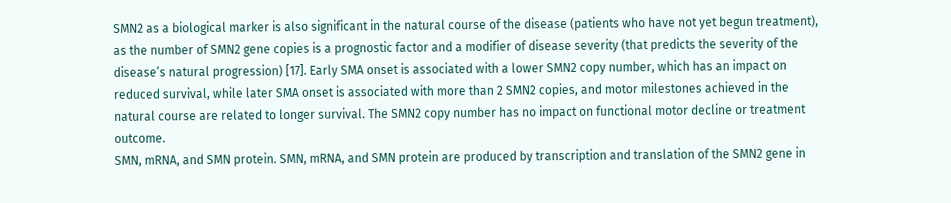SMN2 as a biological marker is also significant in the natural course of the disease (patients who have not yet begun treatment), as the number of SMN2 gene copies is a prognostic factor and a modifier of disease severity (that predicts the severity of the disease’s natural progression) [17]. Early SMA onset is associated with a lower SMN2 copy number, which has an impact on reduced survival, while later SMA onset is associated with more than 2 SMN2 copies, and motor milestones achieved in the natural course are related to longer survival. The SMN2 copy number has no impact on functional motor decline or treatment outcome.
SMN, mRNA, and SMN protein. SMN, mRNA, and SMN protein are produced by transcription and translation of the SMN2 gene in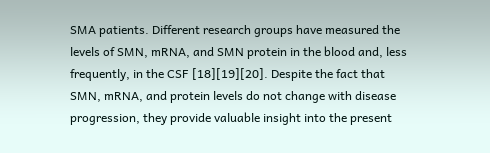SMA patients. Different research groups have measured the levels of SMN, mRNA, and SMN protein in the blood and, less frequently, in the CSF [18][19][20]. Despite the fact that SMN, mRNA, and protein levels do not change with disease progression, they provide valuable insight into the present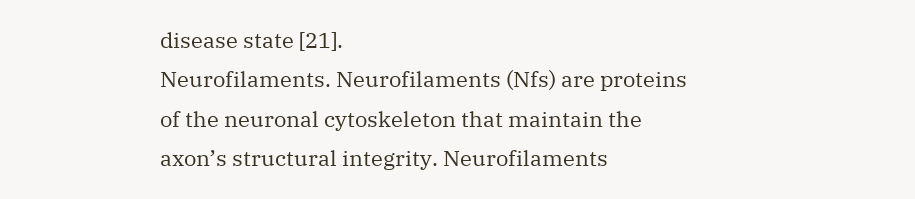disease state [21].
Neurofilaments. Neurofilaments (Nfs) are proteins of the neuronal cytoskeleton that maintain the axon’s structural integrity. Neurofilaments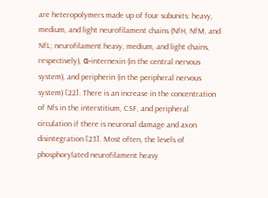are heteropolymers made up of four subunits: heavy, medium, and light neurofilament chains (NfH, NfM, and NfL; neurofilament heavy, medium, and light chains, respectively), α-internexin (in the central nervous system), and peripherin (in the peripheral nervous system) [22]. There is an increase in the concentration of Nfs in the interstitium, CSF, and peripheral circulation if there is neuronal damage and axon disintegration [23]. Most often, the levels of phosphorylated neurofilament heavy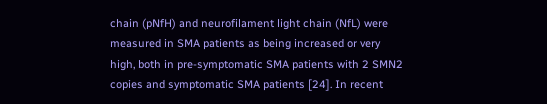chain (pNfH) and neurofilament light chain (NfL) were measured in SMA patients as being increased or very high, both in pre-symptomatic SMA patients with 2 SMN2 copies and symptomatic SMA patients [24]. In recent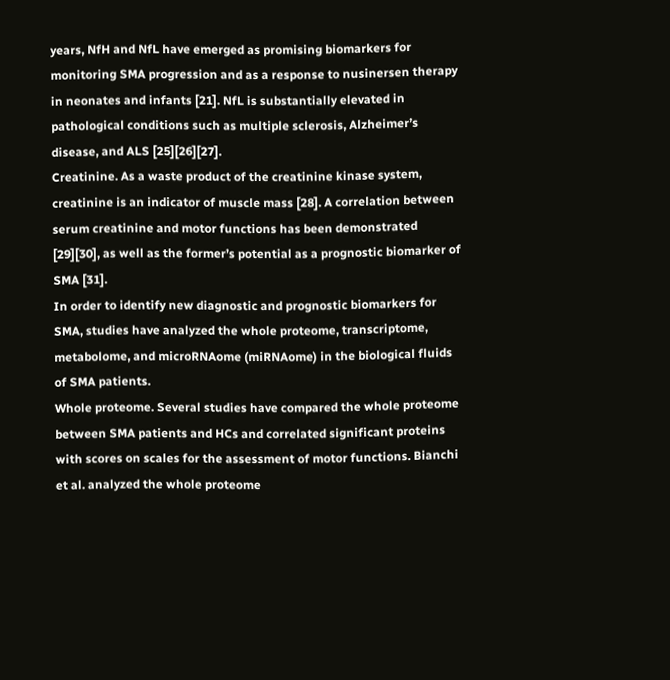years, NfH and NfL have emerged as promising biomarkers for monitoring SMA progression and as a response to nusinersen therapy in neonates and infants [21]. NfL is substantially elevated in pathological conditions such as multiple sclerosis, Alzheimer’s disease, and ALS [25][26][27].
Creatinine. As a waste product of the creatinine kinase system, creatinine is an indicator of muscle mass [28]. A correlation between serum creatinine and motor functions has been demonstrated [29][30], as well as the former’s potential as a prognostic biomarker of SMA [31].
In order to identify new diagnostic and prognostic biomarkers for SMA, studies have analyzed the whole proteome, transcriptome, metabolome, and microRNAome (miRNAome) in the biological fluids of SMA patients.
Whole proteome. Several studies have compared the whole proteome between SMA patients and HCs and correlated significant proteins with scores on scales for the assessment of motor functions. Bianchi et al. analyzed the whole proteome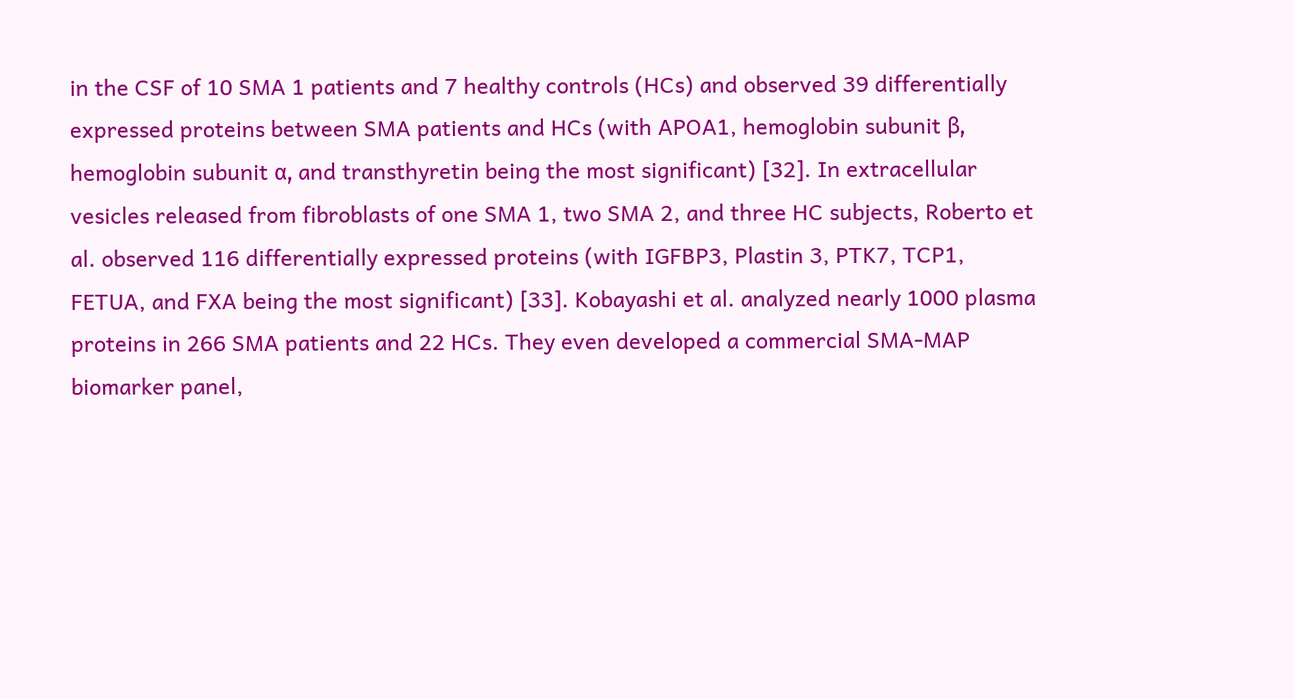in the CSF of 10 SMA 1 patients and 7 healthy controls (HCs) and observed 39 differentially expressed proteins between SMA patients and HCs (with APOA1, hemoglobin subunit β, hemoglobin subunit α, and transthyretin being the most significant) [32]. In extracellular vesicles released from fibroblasts of one SMA 1, two SMA 2, and three HC subjects, Roberto et al. observed 116 differentially expressed proteins (with IGFBP3, Plastin 3, PTK7, TCP1, FETUA, and FXA being the most significant) [33]. Kobayashi et al. analyzed nearly 1000 plasma proteins in 266 SMA patients and 22 HCs. They even developed a commercial SMA-MAP biomarker panel,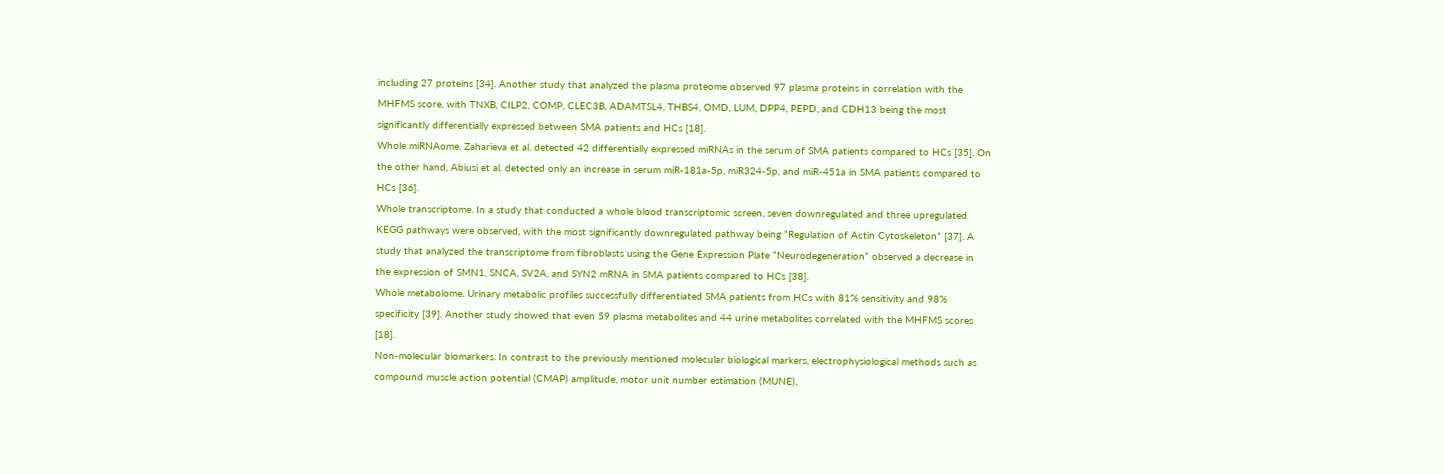including 27 proteins [34]. Another study that analyzed the plasma proteome observed 97 plasma proteins in correlation with the MHFMS score, with TNXB, CILP2, COMP, CLEC3B, ADAMTSL4, THBS4, OMD, LUM, DPP4, PEPD, and CDH13 being the most significantly differentially expressed between SMA patients and HCs [18].
Whole miRNAome. Zaharieva et al. detected 42 differentially expressed miRNAs in the serum of SMA patients compared to HCs [35]. On the other hand, Abiusi et al. detected only an increase in serum miR-181a-5p, miR324-5p, and miR-451a in SMA patients compared to HCs [36].
Whole transcriptome. In a study that conducted a whole blood transcriptomic screen, seven downregulated and three upregulated KEGG pathways were observed, with the most significantly downregulated pathway being “Regulation of Actin Cytoskeleton” [37]. A study that analyzed the transcriptome from fibroblasts using the Gene Expression Plate “Neurodegeneration” observed a decrease in the expression of SMN1, SNCA, SV2A, and SYN2 mRNA in SMA patients compared to HCs [38].
Whole metabolome. Urinary metabolic profiles successfully differentiated SMA patients from HCs with 81% sensitivity and 98% specificity [39]. Another study showed that even 59 plasma metabolites and 44 urine metabolites correlated with the MHFMS scores [18].
Non-molecular biomarkers. In contrast to the previously mentioned molecular biological markers, electrophysiological methods such as compound muscle action potential (CMAP) amplitude, motor unit number estimation (MUNE),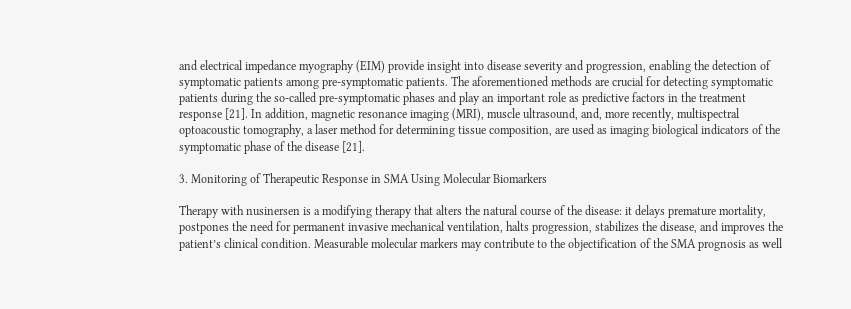and electrical impedance myography (EIM) provide insight into disease severity and progression, enabling the detection of symptomatic patients among pre-symptomatic patients. The aforementioned methods are crucial for detecting symptomatic patients during the so-called pre-symptomatic phases and play an important role as predictive factors in the treatment response [21]. In addition, magnetic resonance imaging (MRI), muscle ultrasound, and, more recently, multispectral optoacoustic tomography, a laser method for determining tissue composition, are used as imaging biological indicators of the symptomatic phase of the disease [21].

3. Monitoring of Therapeutic Response in SMA Using Molecular Biomarkers

Therapy with nusinersen is a modifying therapy that alters the natural course of the disease: it delays premature mortality, postpones the need for permanent invasive mechanical ventilation, halts progression, stabilizes the disease, and improves the patient’s clinical condition. Measurable molecular markers may contribute to the objectification of the SMA prognosis as well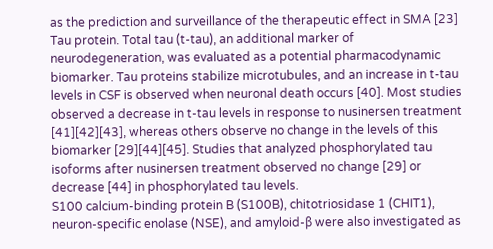as the prediction and surveillance of the therapeutic effect in SMA [23]
Tau protein. Total tau (t-tau), an additional marker of neurodegeneration, was evaluated as a potential pharmacodynamic biomarker. Tau proteins stabilize microtubules, and an increase in t-tau levels in CSF is observed when neuronal death occurs [40]. Most studies observed a decrease in t-tau levels in response to nusinersen treatment [41][42][43], whereas others observe no change in the levels of this biomarker [29][44][45]. Studies that analyzed phosphorylated tau isoforms after nusinersen treatment observed no change [29] or decrease [44] in phosphorylated tau levels.
S100 calcium-binding protein B (S100B), chitotriosidase 1 (CHIT1), neuron-specific enolase (NSE), and amyloid-β were also investigated as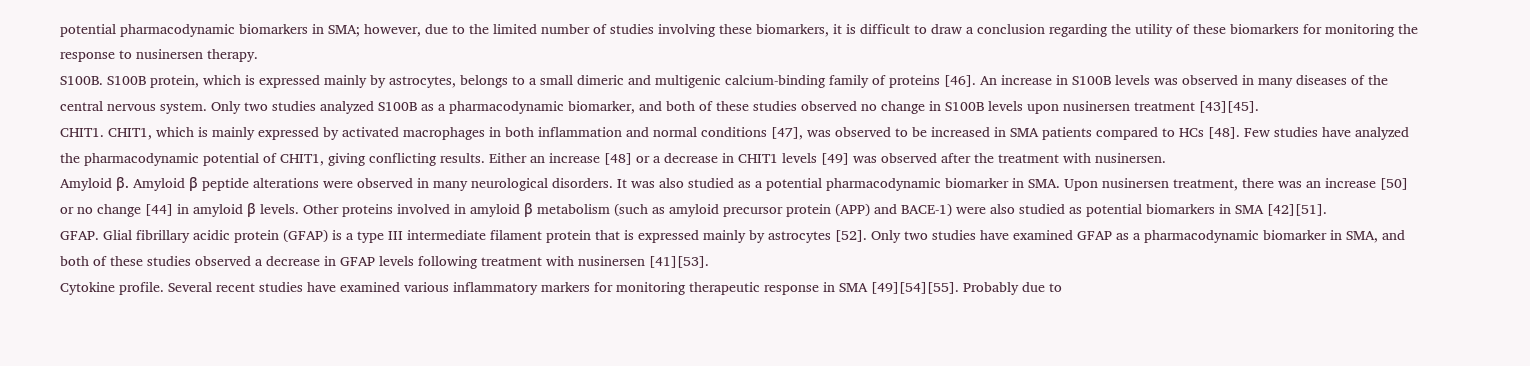potential pharmacodynamic biomarkers in SMA; however, due to the limited number of studies involving these biomarkers, it is difficult to draw a conclusion regarding the utility of these biomarkers for monitoring the response to nusinersen therapy.
S100B. S100B protein, which is expressed mainly by astrocytes, belongs to a small dimeric and multigenic calcium-binding family of proteins [46]. An increase in S100B levels was observed in many diseases of the central nervous system. Only two studies analyzed S100B as a pharmacodynamic biomarker, and both of these studies observed no change in S100B levels upon nusinersen treatment [43][45].
CHIT1. CHIT1, which is mainly expressed by activated macrophages in both inflammation and normal conditions [47], was observed to be increased in SMA patients compared to HCs [48]. Few studies have analyzed the pharmacodynamic potential of CHIT1, giving conflicting results. Either an increase [48] or a decrease in CHIT1 levels [49] was observed after the treatment with nusinersen.
Amyloid β. Amyloid β peptide alterations were observed in many neurological disorders. It was also studied as a potential pharmacodynamic biomarker in SMA. Upon nusinersen treatment, there was an increase [50] or no change [44] in amyloid β levels. Other proteins involved in amyloid β metabolism (such as amyloid precursor protein (APP) and BACE-1) were also studied as potential biomarkers in SMA [42][51].
GFAP. Glial fibrillary acidic protein (GFAP) is a type III intermediate filament protein that is expressed mainly by astrocytes [52]. Only two studies have examined GFAP as a pharmacodynamic biomarker in SMA, and both of these studies observed a decrease in GFAP levels following treatment with nusinersen [41][53].
Cytokine profile. Several recent studies have examined various inflammatory markers for monitoring therapeutic response in SMA [49][54][55]. Probably due to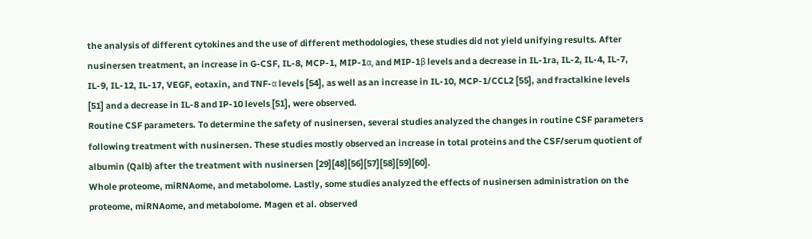the analysis of different cytokines and the use of different methodologies, these studies did not yield unifying results. After nusinersen treatment, an increase in G-CSF, IL-8, MCP-1, MIP-1α, and MIP-1β levels and a decrease in IL-1ra, IL-2, IL-4, IL-7, IL-9, IL-12, IL-17, VEGF, eotaxin, and TNF-α levels [54], as well as an increase in IL-10, MCP-1/CCL2 [55], and fractalkine levels [51] and a decrease in IL-8 and IP-10 levels [51], were observed.
Routine CSF parameters. To determine the safety of nusinersen, several studies analyzed the changes in routine CSF parameters following treatment with nusinersen. These studies mostly observed an increase in total proteins and the CSF/serum quotient of albumin (Qalb) after the treatment with nusinersen [29][48][56][57][58][59][60].
Whole proteome, miRNAome, and metabolome. Lastly, some studies analyzed the effects of nusinersen administration on the proteome, miRNAome, and metabolome. Magen et al. observed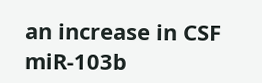an increase in CSF miR-103b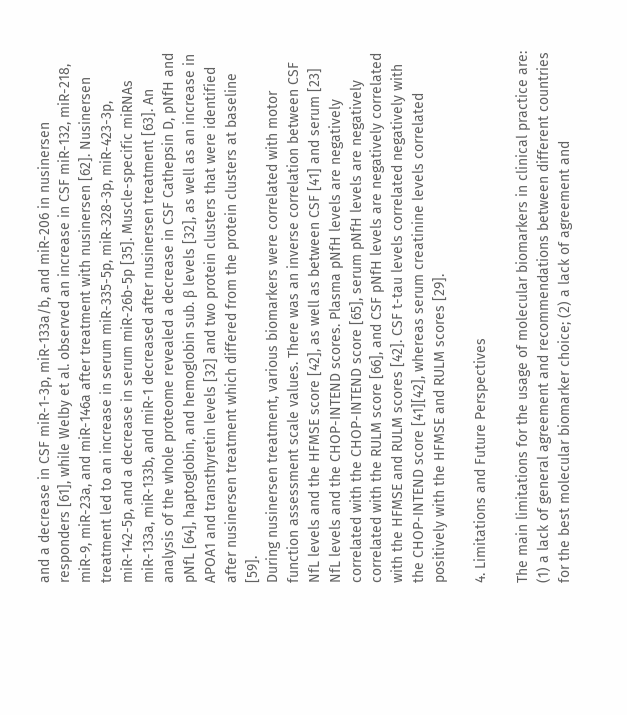and a decrease in CSF miR-1-3p, miR-133a/b, and miR-206 in nusinersen responders [61], while Welby et al. observed an increase in CSF miR-132, miR-218, miR-9, miR-23a, and miR-146a after treatment with nusinersen [62]. Nusinersen treatment led to an increase in serum miR-335-5p, miR-328-3p, miR-423-3p, miR-142-5p, and a decrease in serum miR-26b-5p [35]. Muscle-specific miRNAs miR-133a, miR-133b, and miR-1 decreased after nusinersen treatment [63]. An analysis of the whole proteome revealed a decrease in CSF Cathepsin D, pNfH and pNfL [64], haptoglobin, and hemoglobin sub. β levels [32], as well as an increase in APOA1 and transthyretin levels [32] and two protein clusters that were identified after nusinersen treatment which differed from the protein clusters at baseline [59].
During nusinersen treatment, various biomarkers were correlated with motor function assessment scale values. There was an inverse correlation between CSF NfL levels and the HFMSE score [42], as well as between CSF [41] and serum [23] NfL levels and the CHOP-INTEND scores. Plasma pNfH levels are negatively correlated with the CHOP-INTEND score [65], serum pNfH levels are negatively correlated with the RULM score [66], and CSF pNfH levels are negatively correlated with the HFMSE and RULM scores [42]. CSF t-tau levels correlated negatively with the CHOP-INTEND score [41][42], whereas serum creatinine levels correlated positively with the HFMSE and RULM scores [29].

4. Limitations and Future Perspectives

The main limitations for the usage of molecular biomarkers in clinical practice are: (1) a lack of general agreement and recommendations between different countries for the best molecular biomarker choice; (2) a lack of agreement and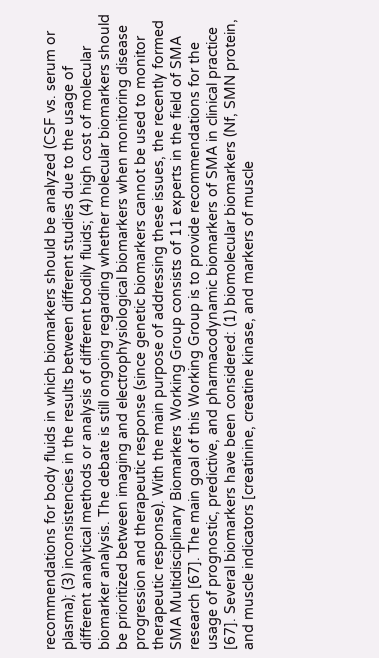recommendations for body fluids in which biomarkers should be analyzed (CSF vs. serum or plasma); (3) inconsistencies in the results between different studies due to the usage of different analytical methods or analysis of different bodily fluids; (4) high cost of molecular biomarker analysis. The debate is still ongoing regarding whether molecular biomarkers should be prioritized between imaging and electrophysiological biomarkers when monitoring disease progression and therapeutic response (since genetic biomarkers cannot be used to monitor therapeutic response). With the main purpose of addressing these issues, the recently formed SMA Multidisciplinary Biomarkers Working Group consists of 11 experts in the field of SMA research [67]. The main goal of this Working Group is to provide recommendations for the usage of prognostic, predictive, and pharmacodynamic biomarkers of SMA in clinical practice [67]. Several biomarkers have been considered: (1) biomolecular biomarkers (Nf, SMN protein, and muscle indicators [creatinine, creatine kinase, and markers of muscle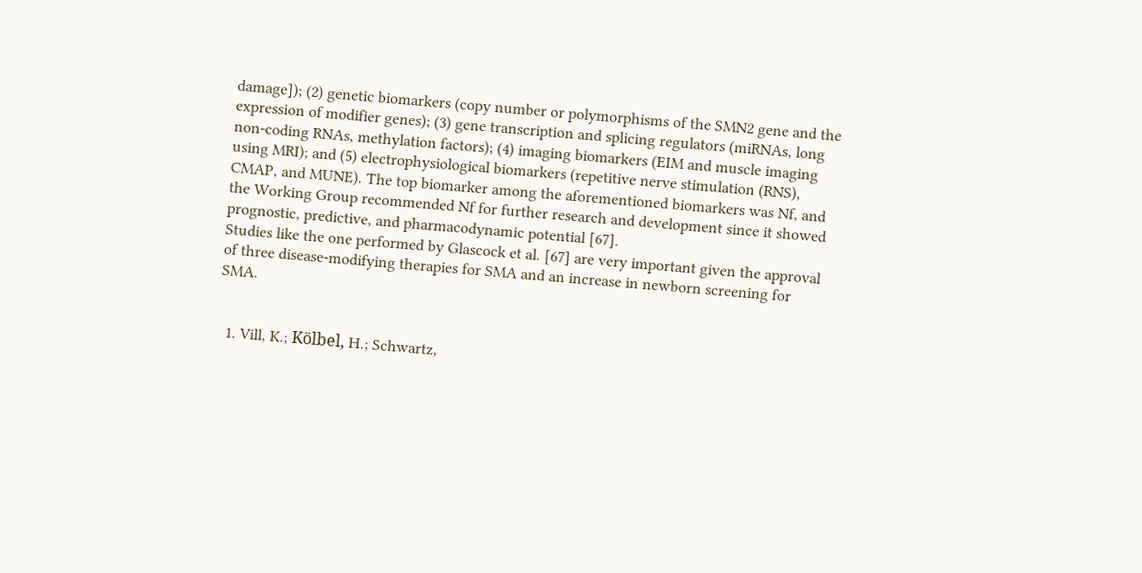damage]); (2) genetic biomarkers (copy number or polymorphisms of the SMN2 gene and the expression of modifier genes); (3) gene transcription and splicing regulators (miRNAs, long non-coding RNAs, methylation factors); (4) imaging biomarkers (EIM and muscle imaging using MRI); and (5) electrophysiological biomarkers (repetitive nerve stimulation (RNS), CMAP, and MUNE). The top biomarker among the aforementioned biomarkers was Nf, and the Working Group recommended Nf for further research and development since it showed prognostic, predictive, and pharmacodynamic potential [67].
Studies like the one performed by Glascock et al. [67] are very important given the approval of three disease-modifying therapies for SMA and an increase in newborn screening for SMA.


  1. Vill, K.; Kölbel, H.; Schwartz,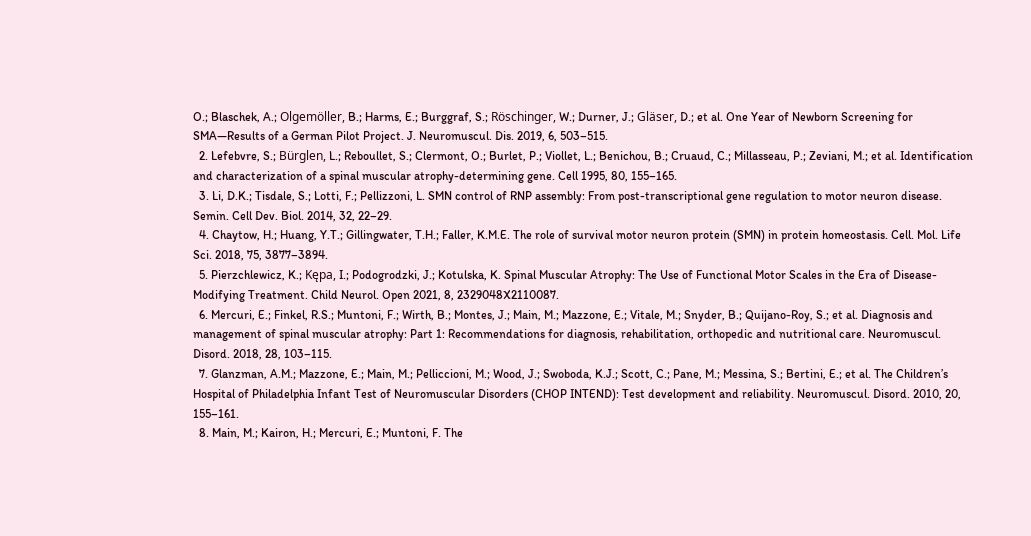O.; Blaschek, A.; Olgemöller, B.; Harms, E.; Burggraf, S.; Röschinger, W.; Durner, J.; Gläser, D.; et al. One Year of Newborn Screening for SMA—Results of a German Pilot Project. J. Neuromuscul. Dis. 2019, 6, 503–515.
  2. Lefebvre, S.; Bürglen, L.; Reboullet, S.; Clermont, O.; Burlet, P.; Viollet, L.; Benichou, B.; Cruaud, C.; Millasseau, P.; Zeviani, M.; et al. Identification and characterization of a spinal muscular atrophy-determining gene. Cell 1995, 80, 155–165.
  3. Li, D.K.; Tisdale, S.; Lotti, F.; Pellizzoni, L. SMN control of RNP assembly: From post-transcriptional gene regulation to motor neuron disease. Semin. Cell Dev. Biol. 2014, 32, 22–29.
  4. Chaytow, H.; Huang, Y.T.; Gillingwater, T.H.; Faller, K.M.E. The role of survival motor neuron protein (SMN) in protein homeostasis. Cell. Mol. Life Sci. 2018, 75, 3877–3894.
  5. Pierzchlewicz, K.; Kępa, I.; Podogrodzki, J.; Kotulska, K. Spinal Muscular Atrophy: The Use of Functional Motor Scales in the Era of Disease-Modifying Treatment. Child Neurol. Open 2021, 8, 2329048X2110087.
  6. Mercuri, E.; Finkel, R.S.; Muntoni, F.; Wirth, B.; Montes, J.; Main, M.; Mazzone, E.; Vitale, M.; Snyder, B.; Quijano-Roy, S.; et al. Diagnosis and management of spinal muscular atrophy: Part 1: Recommendations for diagnosis, rehabilitation, orthopedic and nutritional care. Neuromuscul. Disord. 2018, 28, 103–115.
  7. Glanzman, A.M.; Mazzone, E.; Main, M.; Pelliccioni, M.; Wood, J.; Swoboda, K.J.; Scott, C.; Pane, M.; Messina, S.; Bertini, E.; et al. The Children’s Hospital of Philadelphia Infant Test of Neuromuscular Disorders (CHOP INTEND): Test development and reliability. Neuromuscul. Disord. 2010, 20, 155–161.
  8. Main, M.; Kairon, H.; Mercuri, E.; Muntoni, F. The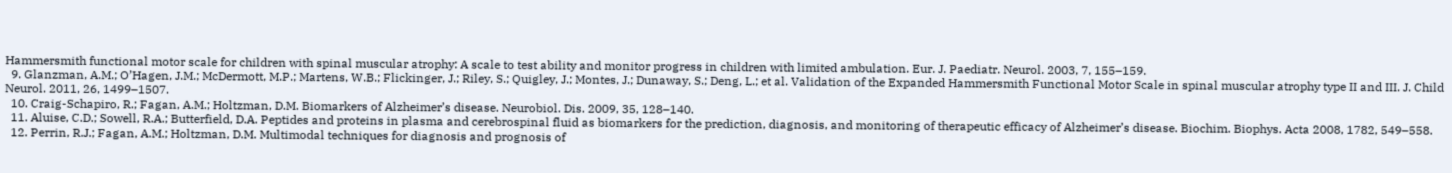Hammersmith functional motor scale for children with spinal muscular atrophy: A scale to test ability and monitor progress in children with limited ambulation. Eur. J. Paediatr. Neurol. 2003, 7, 155–159.
  9. Glanzman, A.M.; O’Hagen, J.M.; McDermott, M.P.; Martens, W.B.; Flickinger, J.; Riley, S.; Quigley, J.; Montes, J.; Dunaway, S.; Deng, L.; et al. Validation of the Expanded Hammersmith Functional Motor Scale in spinal muscular atrophy type II and III. J. Child Neurol. 2011, 26, 1499–1507.
  10. Craig-Schapiro, R.; Fagan, A.M.; Holtzman, D.M. Biomarkers of Alzheimer’s disease. Neurobiol. Dis. 2009, 35, 128–140.
  11. Aluise, C.D.; Sowell, R.A.; Butterfield, D.A. Peptides and proteins in plasma and cerebrospinal fluid as biomarkers for the prediction, diagnosis, and monitoring of therapeutic efficacy of Alzheimer’s disease. Biochim. Biophys. Acta 2008, 1782, 549–558.
  12. Perrin, R.J.; Fagan, A.M.; Holtzman, D.M. Multimodal techniques for diagnosis and prognosis of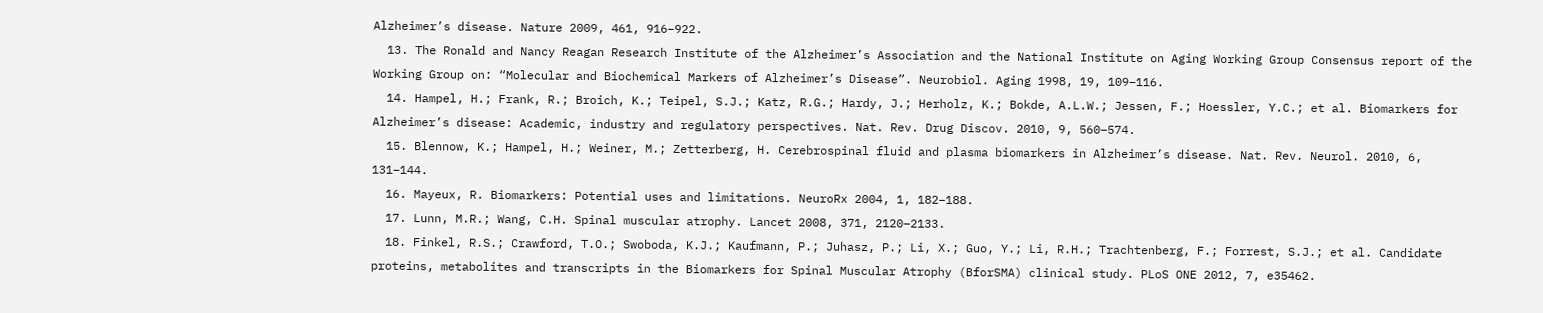Alzheimer’s disease. Nature 2009, 461, 916–922.
  13. The Ronald and Nancy Reagan Research Institute of the Alzheimer’s Association and the National Institute on Aging Working Group Consensus report of the Working Group on: “Molecular and Biochemical Markers of Alzheimer’s Disease”. Neurobiol. Aging 1998, 19, 109–116.
  14. Hampel, H.; Frank, R.; Broich, K.; Teipel, S.J.; Katz, R.G.; Hardy, J.; Herholz, K.; Bokde, A.L.W.; Jessen, F.; Hoessler, Y.C.; et al. Biomarkers for Alzheimer’s disease: Academic, industry and regulatory perspectives. Nat. Rev. Drug Discov. 2010, 9, 560–574.
  15. Blennow, K.; Hampel, H.; Weiner, M.; Zetterberg, H. Cerebrospinal fluid and plasma biomarkers in Alzheimer’s disease. Nat. Rev. Neurol. 2010, 6, 131–144.
  16. Mayeux, R. Biomarkers: Potential uses and limitations. NeuroRx 2004, 1, 182–188.
  17. Lunn, M.R.; Wang, C.H. Spinal muscular atrophy. Lancet 2008, 371, 2120–2133.
  18. Finkel, R.S.; Crawford, T.O.; Swoboda, K.J.; Kaufmann, P.; Juhasz, P.; Li, X.; Guo, Y.; Li, R.H.; Trachtenberg, F.; Forrest, S.J.; et al. Candidate proteins, metabolites and transcripts in the Biomarkers for Spinal Muscular Atrophy (BforSMA) clinical study. PLoS ONE 2012, 7, e35462.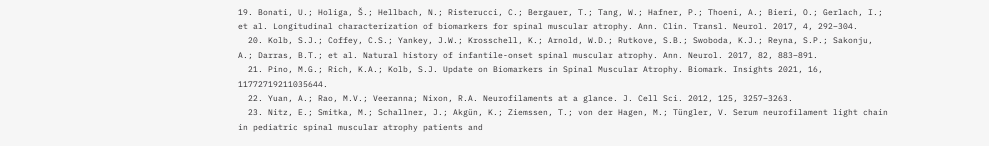19. Bonati, U.; Holiga, Š.; Hellbach, N.; Risterucci, C.; Bergauer, T.; Tang, W.; Hafner, P.; Thoeni, A.; Bieri, O.; Gerlach, I.; et al. Longitudinal characterization of biomarkers for spinal muscular atrophy. Ann. Clin. Transl. Neurol. 2017, 4, 292–304.
  20. Kolb, S.J.; Coffey, C.S.; Yankey, J.W.; Krosschell, K.; Arnold, W.D.; Rutkove, S.B.; Swoboda, K.J.; Reyna, S.P.; Sakonju, A.; Darras, B.T.; et al. Natural history of infantile-onset spinal muscular atrophy. Ann. Neurol. 2017, 82, 883–891.
  21. Pino, M.G.; Rich, K.A.; Kolb, S.J. Update on Biomarkers in Spinal Muscular Atrophy. Biomark. Insights 2021, 16, 11772719211035644.
  22. Yuan, A.; Rao, M.V.; Veeranna; Nixon, R.A. Neurofilaments at a glance. J. Cell Sci. 2012, 125, 3257–3263.
  23. Nitz, E.; Smitka, M.; Schallner, J.; Akgün, K.; Ziemssen, T.; von der Hagen, M.; Tüngler, V. Serum neurofilament light chain in pediatric spinal muscular atrophy patients and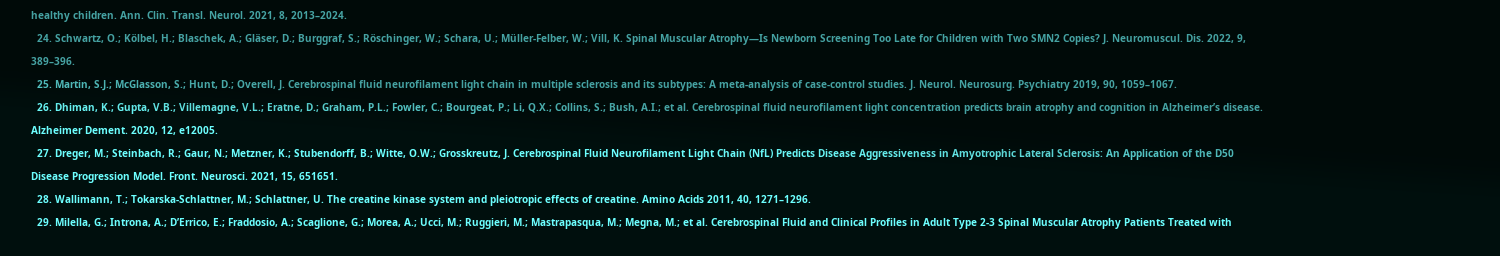healthy children. Ann. Clin. Transl. Neurol. 2021, 8, 2013–2024.
  24. Schwartz, O.; Kölbel, H.; Blaschek, A.; Gläser, D.; Burggraf, S.; Röschinger, W.; Schara, U.; Müller-Felber, W.; Vill, K. Spinal Muscular Atrophy—Is Newborn Screening Too Late for Children with Two SMN2 Copies? J. Neuromuscul. Dis. 2022, 9, 389–396.
  25. Martin, S.J.; McGlasson, S.; Hunt, D.; Overell, J. Cerebrospinal fluid neurofilament light chain in multiple sclerosis and its subtypes: A meta-analysis of case-control studies. J. Neurol. Neurosurg. Psychiatry 2019, 90, 1059–1067.
  26. Dhiman, K.; Gupta, V.B.; Villemagne, V.L.; Eratne, D.; Graham, P.L.; Fowler, C.; Bourgeat, P.; Li, Q.X.; Collins, S.; Bush, A.I.; et al. Cerebrospinal fluid neurofilament light concentration predicts brain atrophy and cognition in Alzheimer’s disease. Alzheimer Dement. 2020, 12, e12005.
  27. Dreger, M.; Steinbach, R.; Gaur, N.; Metzner, K.; Stubendorff, B.; Witte, O.W.; Grosskreutz, J. Cerebrospinal Fluid Neurofilament Light Chain (NfL) Predicts Disease Aggressiveness in Amyotrophic Lateral Sclerosis: An Application of the D50 Disease Progression Model. Front. Neurosci. 2021, 15, 651651.
  28. Wallimann, T.; Tokarska-Schlattner, M.; Schlattner, U. The creatine kinase system and pleiotropic effects of creatine. Amino Acids 2011, 40, 1271–1296.
  29. Milella, G.; Introna, A.; D’Errico, E.; Fraddosio, A.; Scaglione, G.; Morea, A.; Ucci, M.; Ruggieri, M.; Mastrapasqua, M.; Megna, M.; et al. Cerebrospinal Fluid and Clinical Profiles in Adult Type 2-3 Spinal Muscular Atrophy Patients Treated with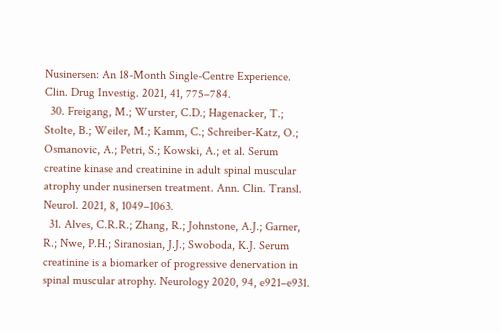Nusinersen: An 18-Month Single-Centre Experience. Clin. Drug Investig. 2021, 41, 775–784.
  30. Freigang, M.; Wurster, C.D.; Hagenacker, T.; Stolte, B.; Weiler, M.; Kamm, C.; Schreiber-Katz, O.; Osmanovic, A.; Petri, S.; Kowski, A.; et al. Serum creatine kinase and creatinine in adult spinal muscular atrophy under nusinersen treatment. Ann. Clin. Transl. Neurol. 2021, 8, 1049–1063.
  31. Alves, C.R.R.; Zhang, R.; Johnstone, A.J.; Garner, R.; Nwe, P.H.; Siranosian, J.J.; Swoboda, K.J. Serum creatinine is a biomarker of progressive denervation in spinal muscular atrophy. Neurology 2020, 94, e921–e931.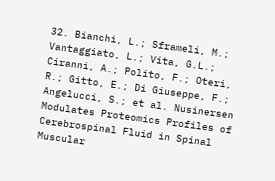32. Bianchi, L.; Sframeli, M.; Vantaggiato, L.; Vita, G.L.; Ciranni, A.; Polito, F.; Oteri, R.; Gitto, E.; Di Giuseppe, F.; Angelucci, S.; et al. Nusinersen Modulates Proteomics Profiles of Cerebrospinal Fluid in Spinal Muscular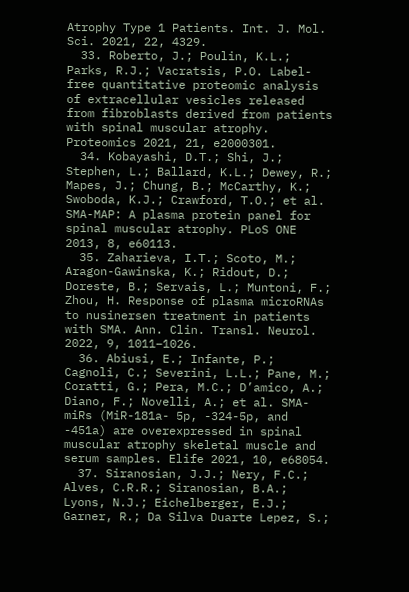Atrophy Type 1 Patients. Int. J. Mol. Sci. 2021, 22, 4329.
  33. Roberto, J.; Poulin, K.L.; Parks, R.J.; Vacratsis, P.O. Label-free quantitative proteomic analysis of extracellular vesicles released from fibroblasts derived from patients with spinal muscular atrophy. Proteomics 2021, 21, e2000301.
  34. Kobayashi, D.T.; Shi, J.; Stephen, L.; Ballard, K.L.; Dewey, R.; Mapes, J.; Chung, B.; McCarthy, K.; Swoboda, K.J.; Crawford, T.O.; et al. SMA-MAP: A plasma protein panel for spinal muscular atrophy. PLoS ONE 2013, 8, e60113.
  35. Zaharieva, I.T.; Scoto, M.; Aragon-Gawinska, K.; Ridout, D.; Doreste, B.; Servais, L.; Muntoni, F.; Zhou, H. Response of plasma microRNAs to nusinersen treatment in patients with SMA. Ann. Clin. Transl. Neurol. 2022, 9, 1011–1026.
  36. Abiusi, E.; Infante, P.; Cagnoli, C.; Severini, L.L.; Pane, M.; Coratti, G.; Pera, M.C.; D’amico, A.; Diano, F.; Novelli, A.; et al. SMA-miRs (MiR-181a- 5p, -324-5p, and -451a) are overexpressed in spinal muscular atrophy skeletal muscle and serum samples. Elife 2021, 10, e68054.
  37. Siranosian, J.J.; Nery, F.C.; Alves, C.R.R.; Siranosian, B.A.; Lyons, N.J.; Eichelberger, E.J.; Garner, R.; Da Silva Duarte Lepez, S.;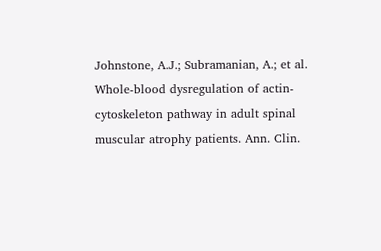Johnstone, A.J.; Subramanian, A.; et al. Whole-blood dysregulation of actin-cytoskeleton pathway in adult spinal muscular atrophy patients. Ann. Clin.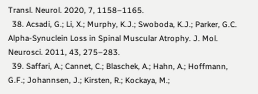Transl. Neurol. 2020, 7, 1158–1165.
  38. Acsadi, G.; Li, X.; Murphy, K.J.; Swoboda, K.J.; Parker, G.C. Alpha-Synuclein Loss in Spinal Muscular Atrophy. J. Mol. Neurosci. 2011, 43, 275–283.
  39. Saffari, A.; Cannet, C.; Blaschek, A.; Hahn, A.; Hoffmann, G.F.; Johannsen, J.; Kirsten, R.; Kockaya, M.;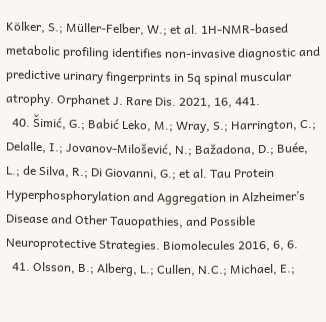Kölker, S.; Müller-Felber, W.; et al. 1H-NMR-based metabolic profiling identifies non-invasive diagnostic and predictive urinary fingerprints in 5q spinal muscular atrophy. Orphanet J. Rare Dis. 2021, 16, 441.
  40. Šimić, G.; Babić Leko, M.; Wray, S.; Harrington, C.; Delalle, I.; Jovanov-Milošević, N.; Bažadona, D.; Buée, L.; de Silva, R.; Di Giovanni, G.; et al. Tau Protein Hyperphosphorylation and Aggregation in Alzheimer’s Disease and Other Tauopathies, and Possible Neuroprotective Strategies. Biomolecules 2016, 6, 6.
  41. Olsson, B.; Alberg, L.; Cullen, N.C.; Michael, E.;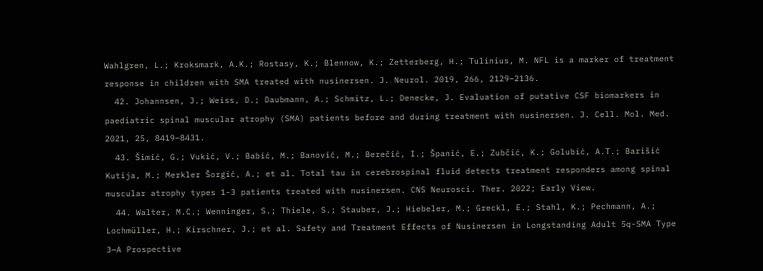Wahlgren, L.; Kroksmark, A.K.; Rostasy, K.; Blennow, K.; Zetterberg, H.; Tulinius, M. NFL is a marker of treatment response in children with SMA treated with nusinersen. J. Neurol. 2019, 266, 2129–2136.
  42. Johannsen, J.; Weiss, D.; Daubmann, A.; Schmitz, L.; Denecke, J. Evaluation of putative CSF biomarkers in paediatric spinal muscular atrophy (SMA) patients before and during treatment with nusinersen. J. Cell. Mol. Med. 2021, 25, 8419–8431.
  43. Šimić, G.; Vukić, V.; Babić, M.; Banović, M.; Berečić, I.; Španić, E.; Zubčić, K.; Golubić, A.T.; Barišić Kutija, M.; Merkler Šorgić, A.; et al. Total tau in cerebrospinal fluid detects treatment responders among spinal muscular atrophy types 1-3 patients treated with nusinersen. CNS Neurosci. Ther. 2022; Early View.
  44. Walter, M.C.; Wenninger, S.; Thiele, S.; Stauber, J.; Hiebeler, M.; Greckl, E.; Stahl, K.; Pechmann, A.; Lochmüller, H.; Kirschner, J.; et al. Safety and Treatment Effects of Nusinersen in Longstanding Adult 5q-SMA Type 3—A Prospective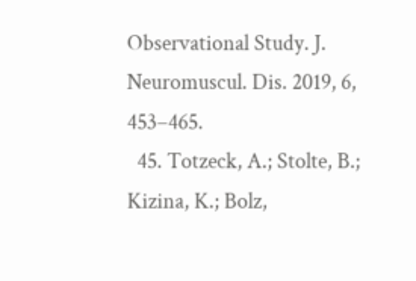Observational Study. J. Neuromuscul. Dis. 2019, 6, 453–465.
  45. Totzeck, A.; Stolte, B.; Kizina, K.; Bolz,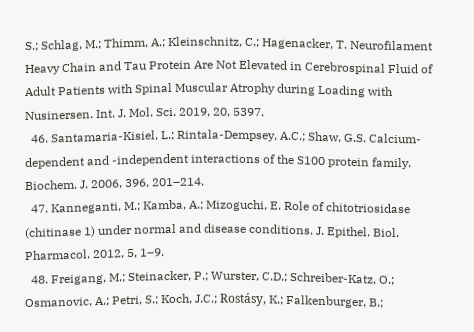S.; Schlag, M.; Thimm, A.; Kleinschnitz, C.; Hagenacker, T. Neurofilament Heavy Chain and Tau Protein Are Not Elevated in Cerebrospinal Fluid of Adult Patients with Spinal Muscular Atrophy during Loading with Nusinersen. Int. J. Mol. Sci. 2019, 20, 5397.
  46. Santamaria-Kisiel, L.; Rintala-Dempsey, A.C.; Shaw, G.S. Calcium-dependent and -independent interactions of the S100 protein family. Biochem. J. 2006, 396, 201–214.
  47. Kanneganti, M.; Kamba, A.; Mizoguchi, E. Role of chitotriosidase (chitinase 1) under normal and disease conditions. J. Epithel. Biol. Pharmacol. 2012, 5, 1–9.
  48. Freigang, M.; Steinacker, P.; Wurster, C.D.; Schreiber-Katz, O.; Osmanovic, A.; Petri, S.; Koch, J.C.; Rostásy, K.; Falkenburger, B.;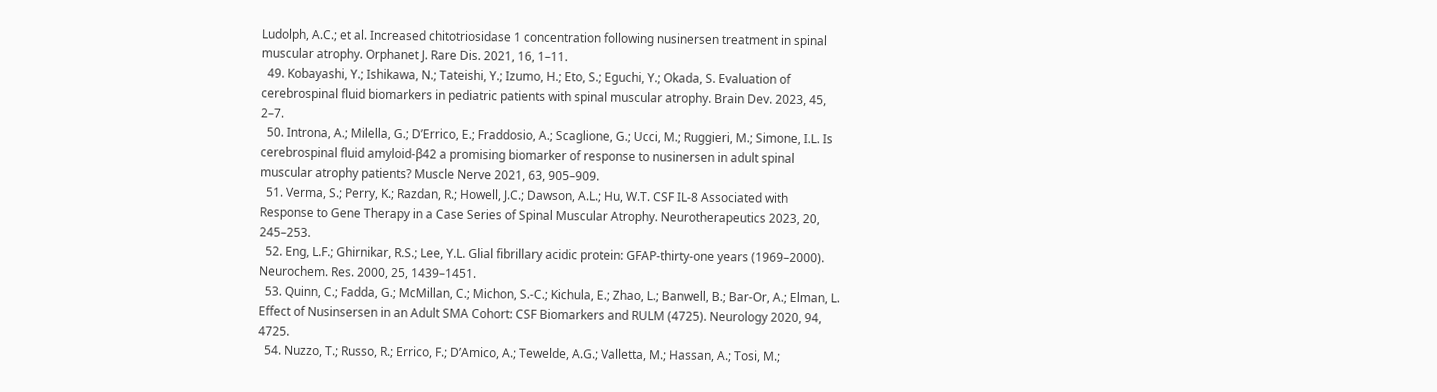Ludolph, A.C.; et al. Increased chitotriosidase 1 concentration following nusinersen treatment in spinal muscular atrophy. Orphanet J. Rare Dis. 2021, 16, 1–11.
  49. Kobayashi, Y.; Ishikawa, N.; Tateishi, Y.; Izumo, H.; Eto, S.; Eguchi, Y.; Okada, S. Evaluation of cerebrospinal fluid biomarkers in pediatric patients with spinal muscular atrophy. Brain Dev. 2023, 45, 2–7.
  50. Introna, A.; Milella, G.; D’Errico, E.; Fraddosio, A.; Scaglione, G.; Ucci, M.; Ruggieri, M.; Simone, I.L. Is cerebrospinal fluid amyloid-β42 a promising biomarker of response to nusinersen in adult spinal muscular atrophy patients? Muscle Nerve 2021, 63, 905–909.
  51. Verma, S.; Perry, K.; Razdan, R.; Howell, J.C.; Dawson, A.L.; Hu, W.T. CSF IL-8 Associated with Response to Gene Therapy in a Case Series of Spinal Muscular Atrophy. Neurotherapeutics 2023, 20, 245–253.
  52. Eng, L.F.; Ghirnikar, R.S.; Lee, Y.L. Glial fibrillary acidic protein: GFAP-thirty-one years (1969–2000). Neurochem. Res. 2000, 25, 1439–1451.
  53. Quinn, C.; Fadda, G.; McMillan, C.; Michon, S.-C.; Kichula, E.; Zhao, L.; Banwell, B.; Bar-Or, A.; Elman, L. Effect of Nusinsersen in an Adult SMA Cohort: CSF Biomarkers and RULM (4725). Neurology 2020, 94, 4725.
  54. Nuzzo, T.; Russo, R.; Errico, F.; D’Amico, A.; Tewelde, A.G.; Valletta, M.; Hassan, A.; Tosi, M.;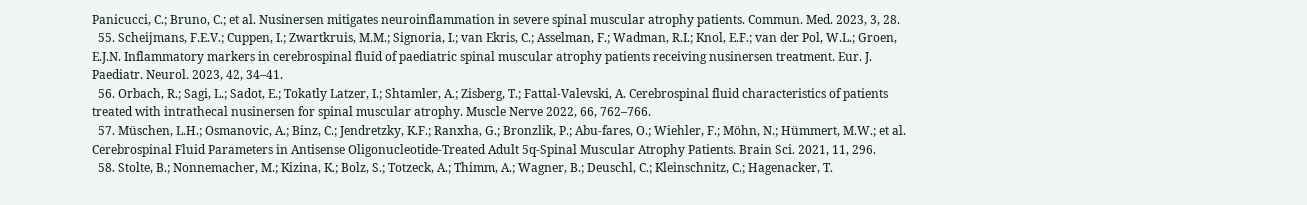Panicucci, C.; Bruno, C.; et al. Nusinersen mitigates neuroinflammation in severe spinal muscular atrophy patients. Commun. Med. 2023, 3, 28.
  55. Scheijmans, F.E.V.; Cuppen, I.; Zwartkruis, M.M.; Signoria, I.; van Ekris, C.; Asselman, F.; Wadman, R.I.; Knol, E.F.; van der Pol, W.L.; Groen, E.J.N. Inflammatory markers in cerebrospinal fluid of paediatric spinal muscular atrophy patients receiving nusinersen treatment. Eur. J. Paediatr. Neurol. 2023, 42, 34–41.
  56. Orbach, R.; Sagi, L.; Sadot, E.; Tokatly Latzer, I.; Shtamler, A.; Zisberg, T.; Fattal-Valevski, A. Cerebrospinal fluid characteristics of patients treated with intrathecal nusinersen for spinal muscular atrophy. Muscle Nerve 2022, 66, 762–766.
  57. Müschen, L.H.; Osmanovic, A.; Binz, C.; Jendretzky, K.F.; Ranxha, G.; Bronzlik, P.; Abu-fares, O.; Wiehler, F.; Möhn, N.; Hümmert, M.W.; et al. Cerebrospinal Fluid Parameters in Antisense Oligonucleotide-Treated Adult 5q-Spinal Muscular Atrophy Patients. Brain Sci. 2021, 11, 296.
  58. Stolte, B.; Nonnemacher, M.; Kizina, K.; Bolz, S.; Totzeck, A.; Thimm, A.; Wagner, B.; Deuschl, C.; Kleinschnitz, C.; Hagenacker, T.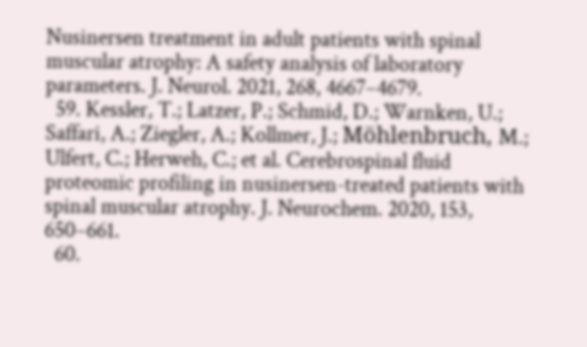Nusinersen treatment in adult patients with spinal muscular atrophy: A safety analysis of laboratory parameters. J. Neurol. 2021, 268, 4667–4679.
  59. Kessler, T.; Latzer, P.; Schmid, D.; Warnken, U.; Saffari, A.; Ziegler, A.; Kollmer, J.; Möhlenbruch, M.; Ulfert, C.; Herweh, C.; et al. Cerebrospinal fluid proteomic profiling in nusinersen-treated patients with spinal muscular atrophy. J. Neurochem. 2020, 153, 650–661.
  60.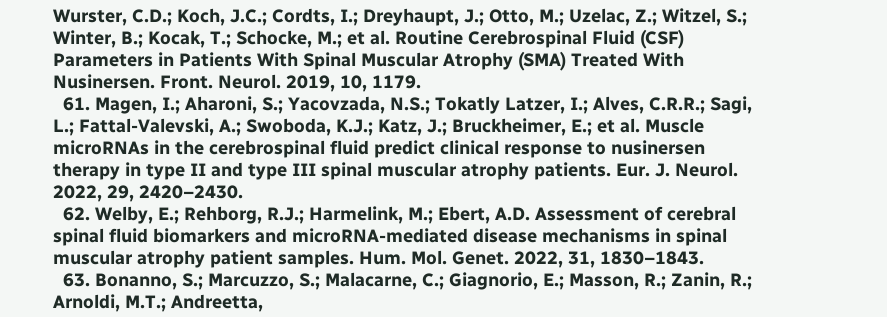Wurster, C.D.; Koch, J.C.; Cordts, I.; Dreyhaupt, J.; Otto, M.; Uzelac, Z.; Witzel, S.; Winter, B.; Kocak, T.; Schocke, M.; et al. Routine Cerebrospinal Fluid (CSF) Parameters in Patients With Spinal Muscular Atrophy (SMA) Treated With Nusinersen. Front. Neurol. 2019, 10, 1179.
  61. Magen, I.; Aharoni, S.; Yacovzada, N.S.; Tokatly Latzer, I.; Alves, C.R.R.; Sagi, L.; Fattal-Valevski, A.; Swoboda, K.J.; Katz, J.; Bruckheimer, E.; et al. Muscle microRNAs in the cerebrospinal fluid predict clinical response to nusinersen therapy in type II and type III spinal muscular atrophy patients. Eur. J. Neurol. 2022, 29, 2420–2430.
  62. Welby, E.; Rehborg, R.J.; Harmelink, M.; Ebert, A.D. Assessment of cerebral spinal fluid biomarkers and microRNA-mediated disease mechanisms in spinal muscular atrophy patient samples. Hum. Mol. Genet. 2022, 31, 1830–1843.
  63. Bonanno, S.; Marcuzzo, S.; Malacarne, C.; Giagnorio, E.; Masson, R.; Zanin, R.; Arnoldi, M.T.; Andreetta,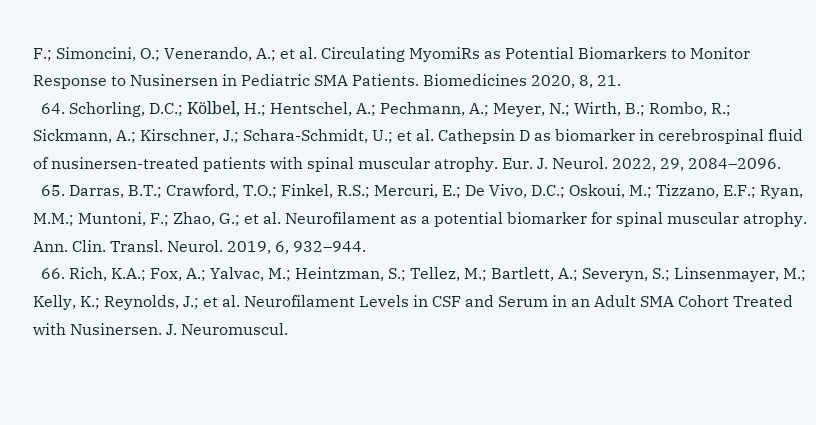F.; Simoncini, O.; Venerando, A.; et al. Circulating MyomiRs as Potential Biomarkers to Monitor Response to Nusinersen in Pediatric SMA Patients. Biomedicines 2020, 8, 21.
  64. Schorling, D.C.; Kölbel, H.; Hentschel, A.; Pechmann, A.; Meyer, N.; Wirth, B.; Rombo, R.; Sickmann, A.; Kirschner, J.; Schara-Schmidt, U.; et al. Cathepsin D as biomarker in cerebrospinal fluid of nusinersen-treated patients with spinal muscular atrophy. Eur. J. Neurol. 2022, 29, 2084–2096.
  65. Darras, B.T.; Crawford, T.O.; Finkel, R.S.; Mercuri, E.; De Vivo, D.C.; Oskoui, M.; Tizzano, E.F.; Ryan, M.M.; Muntoni, F.; Zhao, G.; et al. Neurofilament as a potential biomarker for spinal muscular atrophy. Ann. Clin. Transl. Neurol. 2019, 6, 932–944.
  66. Rich, K.A.; Fox, A.; Yalvac, M.; Heintzman, S.; Tellez, M.; Bartlett, A.; Severyn, S.; Linsenmayer, M.; Kelly, K.; Reynolds, J.; et al. Neurofilament Levels in CSF and Serum in an Adult SMA Cohort Treated with Nusinersen. J. Neuromuscul.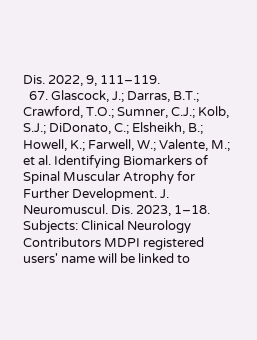Dis. 2022, 9, 111–119.
  67. Glascock, J.; Darras, B.T.; Crawford, T.O.; Sumner, C.J.; Kolb, S.J.; DiDonato, C.; Elsheikh, B.; Howell, K.; Farwell, W.; Valente, M.; et al. Identifying Biomarkers of Spinal Muscular Atrophy for Further Development. J. Neuromuscul. Dis. 2023, 1–18.
Subjects: Clinical Neurology
Contributors MDPI registered users' name will be linked to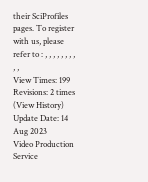their SciProfiles pages. To register with us, please refer to : , , , , , , , , , ,
View Times: 199
Revisions: 2 times (View History)
Update Date: 14 Aug 2023
Video Production Service